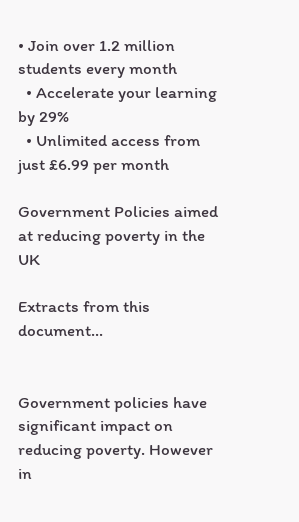• Join over 1.2 million students every month
  • Accelerate your learning by 29%
  • Unlimited access from just £6.99 per month

Government Policies aimed at reducing poverty in the UK

Extracts from this document...


Government policies have significant impact on reducing poverty. However in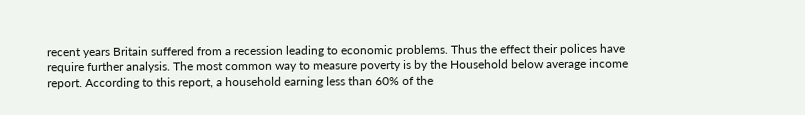recent years Britain suffered from a recession leading to economic problems. Thus the effect their polices have require further analysis. The most common way to measure poverty is by the Household below average income report. According to this report, a household earning less than 60% of the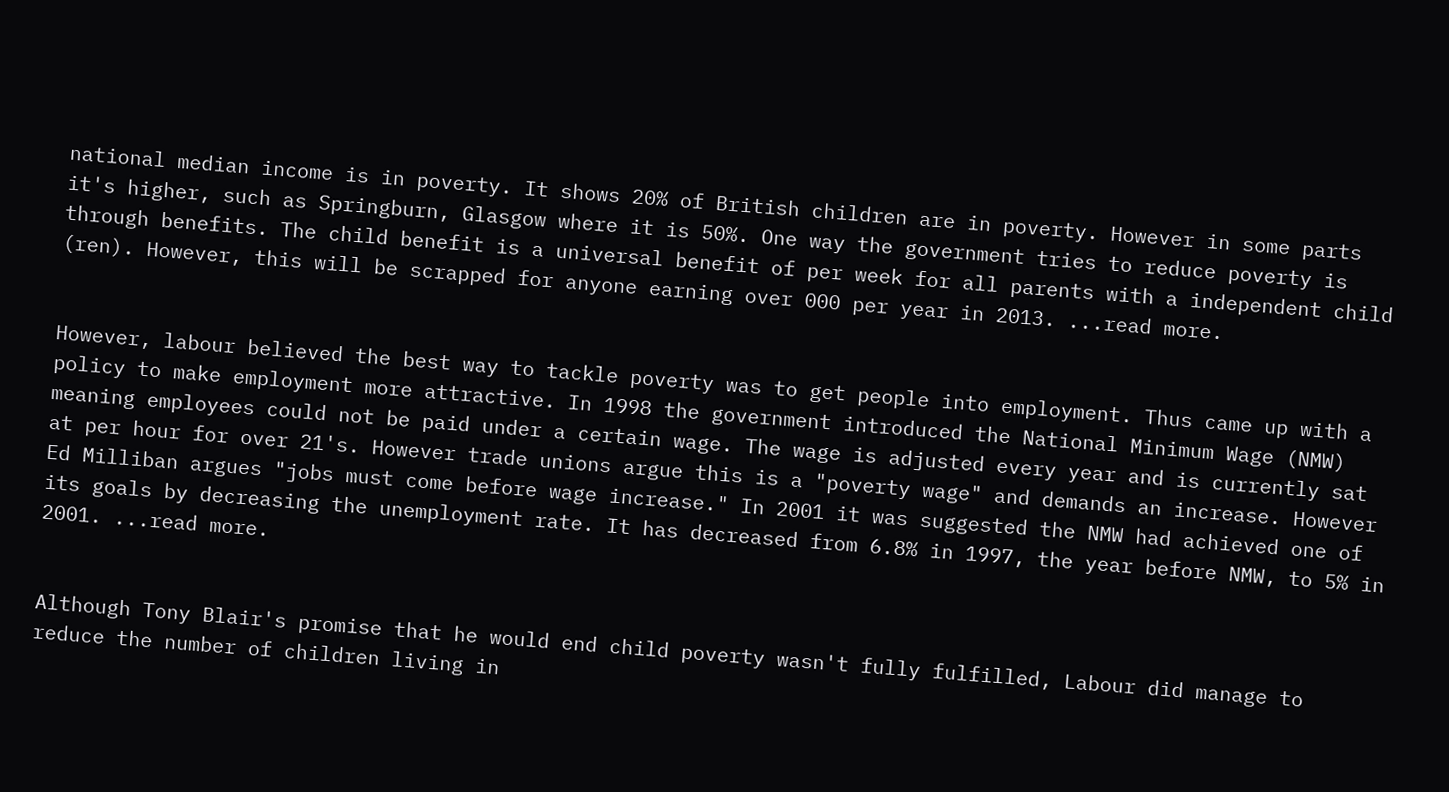national median income is in poverty. It shows 20% of British children are in poverty. However in some parts it's higher, such as Springburn, Glasgow where it is 50%. One way the government tries to reduce poverty is through benefits. The child benefit is a universal benefit of per week for all parents with a independent child (ren). However, this will be scrapped for anyone earning over 000 per year in 2013. ...read more.


However, labour believed the best way to tackle poverty was to get people into employment. Thus came up with a policy to make employment more attractive. In 1998 the government introduced the National Minimum Wage (NMW) meaning employees could not be paid under a certain wage. The wage is adjusted every year and is currently sat at per hour for over 21's. However trade unions argue this is a "poverty wage" and demands an increase. However Ed Milliban argues "jobs must come before wage increase." In 2001 it was suggested the NMW had achieved one of its goals by decreasing the unemployment rate. It has decreased from 6.8% in 1997, the year before NMW, to 5% in 2001. ...read more.


Although Tony Blair's promise that he would end child poverty wasn't fully fulfilled, Labour did manage to reduce the number of children living in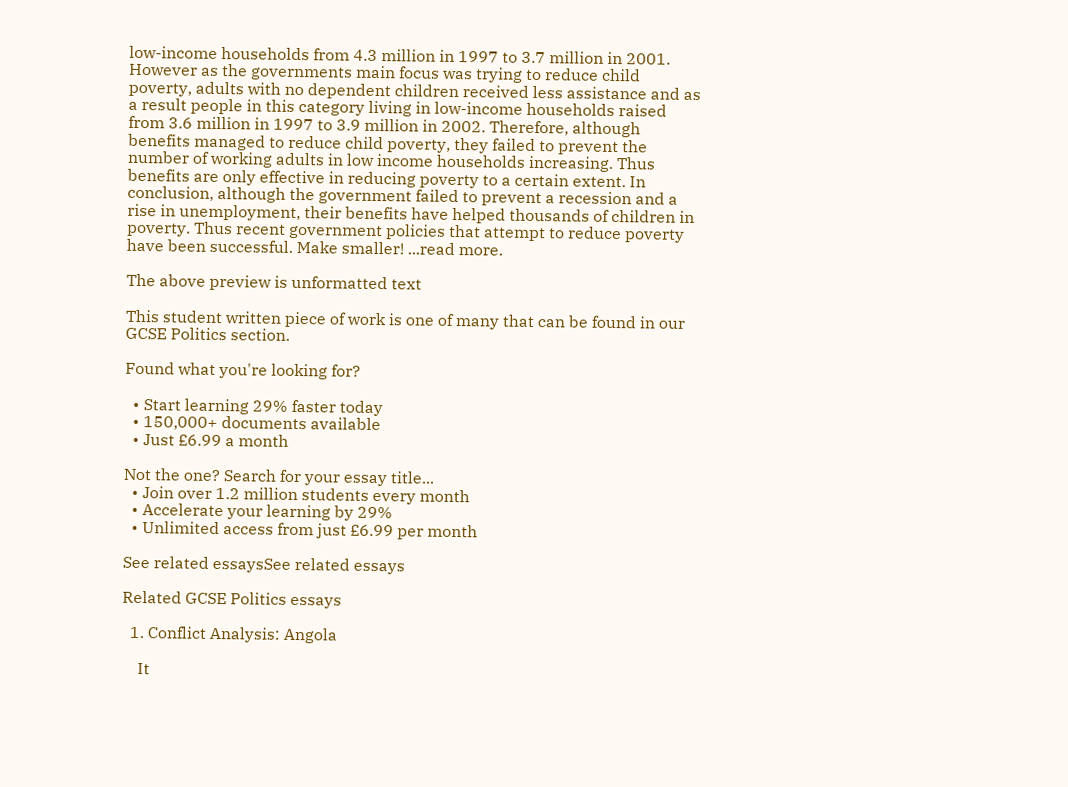low-income households from 4.3 million in 1997 to 3.7 million in 2001. However as the governments main focus was trying to reduce child poverty, adults with no dependent children received less assistance and as a result people in this category living in low-income households raised from 3.6 million in 1997 to 3.9 million in 2002. Therefore, although benefits managed to reduce child poverty, they failed to prevent the number of working adults in low income households increasing. Thus benefits are only effective in reducing poverty to a certain extent. In conclusion, although the government failed to prevent a recession and a rise in unemployment, their benefits have helped thousands of children in poverty. Thus recent government policies that attempt to reduce poverty have been successful. Make smaller! ...read more.

The above preview is unformatted text

This student written piece of work is one of many that can be found in our GCSE Politics section.

Found what you're looking for?

  • Start learning 29% faster today
  • 150,000+ documents available
  • Just £6.99 a month

Not the one? Search for your essay title...
  • Join over 1.2 million students every month
  • Accelerate your learning by 29%
  • Unlimited access from just £6.99 per month

See related essaysSee related essays

Related GCSE Politics essays

  1. Conflict Analysis: Angola

    It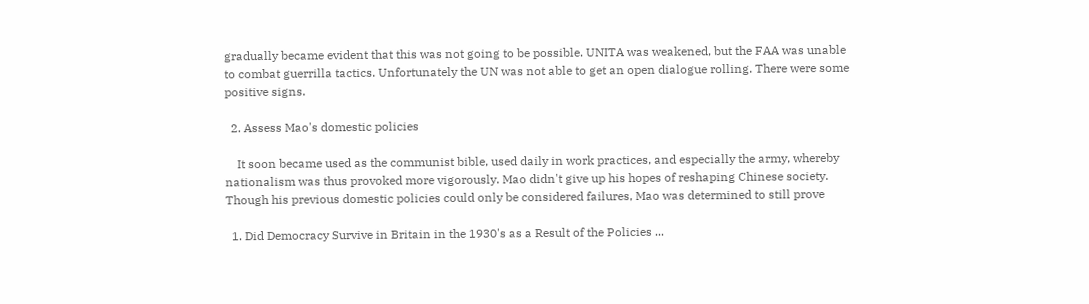gradually became evident that this was not going to be possible. UNITA was weakened, but the FAA was unable to combat guerrilla tactics. Unfortunately the UN was not able to get an open dialogue rolling. There were some positive signs.

  2. Assess Mao's domestic policies

    It soon became used as the communist bible, used daily in work practices, and especially the army, whereby nationalism was thus provoked more vigorously. Mao didn't give up his hopes of reshaping Chinese society. Though his previous domestic policies could only be considered failures, Mao was determined to still prove

  1. Did Democracy Survive in Britain in the 1930's as a Result of the Policies ...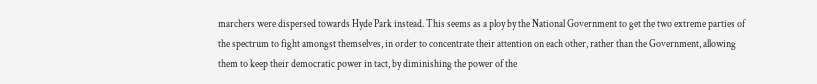marchers were dispersed towards Hyde Park instead. This seems as a ploy by the National Government to get the two extreme parties of the spectrum to fight amongst themselves, in order to concentrate their attention on each other, rather than the Government, allowing them to keep their democratic power in tact, by diminishing the power of the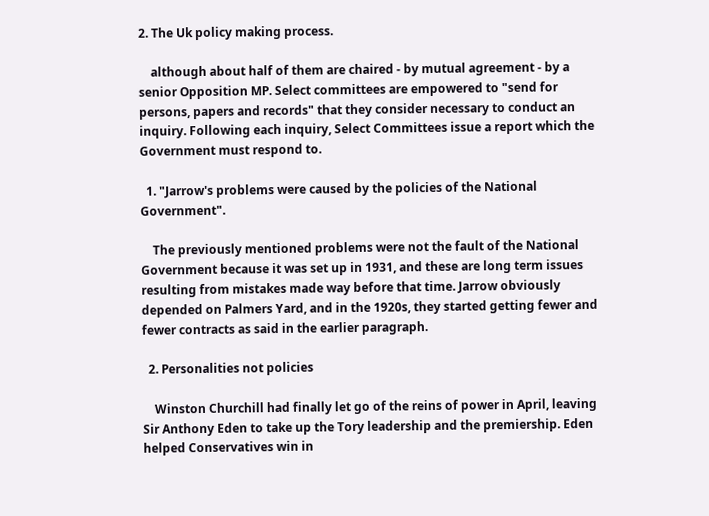2. The Uk policy making process.

    although about half of them are chaired - by mutual agreement - by a senior Opposition MP. Select committees are empowered to "send for persons, papers and records" that they consider necessary to conduct an inquiry. Following each inquiry, Select Committees issue a report which the Government must respond to.

  1. "Jarrow's problems were caused by the policies of the National Government".

    The previously mentioned problems were not the fault of the National Government because it was set up in 1931, and these are long term issues resulting from mistakes made way before that time. Jarrow obviously depended on Palmers Yard, and in the 1920s, they started getting fewer and fewer contracts as said in the earlier paragraph.

  2. Personalities not policies

    Winston Churchill had finally let go of the reins of power in April, leaving Sir Anthony Eden to take up the Tory leadership and the premiership. Eden helped Conservatives win in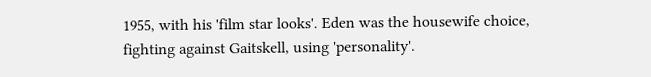1955, with his 'film star looks'. Eden was the housewife choice, fighting against Gaitskell, using 'personality'.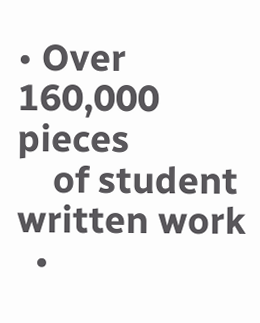• Over 160,000 pieces
    of student written work
  •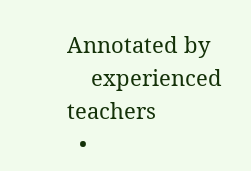Annotated by
    experienced teachers
  •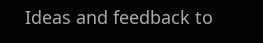Ideas and feedback to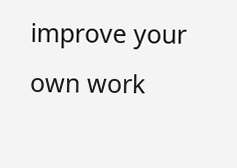improve your own work